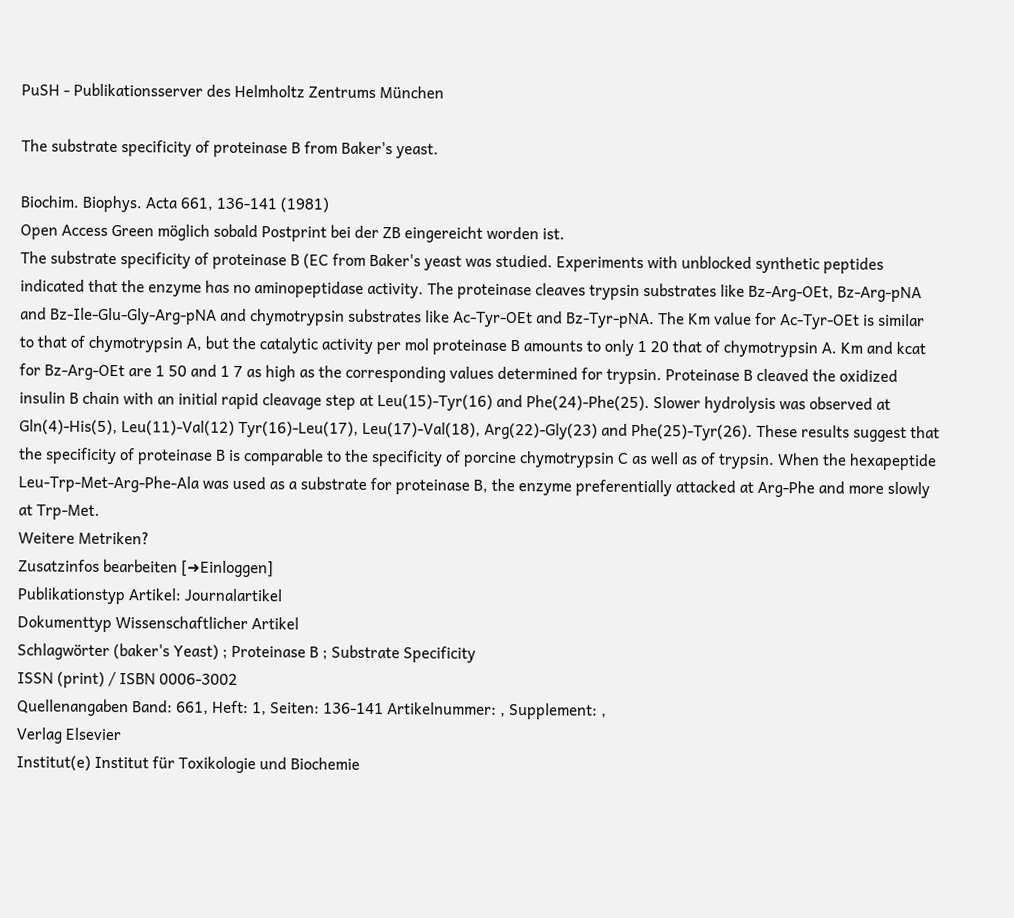PuSH - Publikationsserver des Helmholtz Zentrums München

The substrate specificity of proteinase B from Baker's yeast.

Biochim. Biophys. Acta 661, 136-141 (1981)
Open Access Green möglich sobald Postprint bei der ZB eingereicht worden ist.
The substrate specificity of proteinase B (EC from Baker's yeast was studied. Experiments with unblocked synthetic peptides indicated that the enzyme has no aminopeptidase activity. The proteinase cleaves trypsin substrates like Bz-Arg-OEt, Bz-Arg-pNA and Bz-Ile-Glu-Gly-Arg-pNA and chymotrypsin substrates like Ac-Tyr-OEt and Bz-Tyr-pNA. The Km value for Ac-Tyr-OEt is similar to that of chymotrypsin A, but the catalytic activity per mol proteinase B amounts to only 1 20 that of chymotrypsin A. Km and kcat for Bz-Arg-OEt are 1 50 and 1 7 as high as the corresponding values determined for trypsin. Proteinase B cleaved the oxidized insulin B chain with an initial rapid cleavage step at Leu(15)-Tyr(16) and Phe(24)-Phe(25). Slower hydrolysis was observed at Gln(4)-His(5), Leu(11)-Val(12) Tyr(16)-Leu(17), Leu(17)-Val(18), Arg(22)-Gly(23) and Phe(25)-Tyr(26). These results suggest that the specificity of proteinase B is comparable to the specificity of porcine chymotrypsin C as well as of trypsin. When the hexapeptide Leu-Trp-Met-Arg-Phe-Ala was used as a substrate for proteinase B, the enzyme preferentially attacked at Arg-Phe and more slowly at Trp-Met.
Weitere Metriken?
Zusatzinfos bearbeiten [➜Einloggen]
Publikationstyp Artikel: Journalartikel
Dokumenttyp Wissenschaftlicher Artikel
Schlagwörter (baker's Yeast) ; Proteinase B ; Substrate Specificity
ISSN (print) / ISBN 0006-3002
Quellenangaben Band: 661, Heft: 1, Seiten: 136-141 Artikelnummer: , Supplement: ,
Verlag Elsevier
Institut(e) Institut für Toxikologie und Biochemie